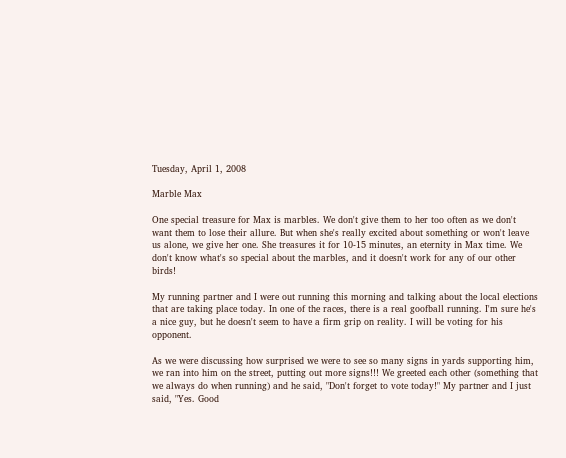Tuesday, April 1, 2008

Marble Max

One special treasure for Max is marbles. We don't give them to her too often as we don't want them to lose their allure. But when she's really excited about something or won't leave us alone, we give her one. She treasures it for 10-15 minutes, an eternity in Max time. We don't know what's so special about the marbles, and it doesn't work for any of our other birds!

My running partner and I were out running this morning and talking about the local elections that are taking place today. In one of the races, there is a real goofball running. I'm sure he's a nice guy, but he doesn't seem to have a firm grip on reality. I will be voting for his opponent.

As we were discussing how surprised we were to see so many signs in yards supporting him, we ran into him on the street, putting out more signs!!! We greeted each other (something that we always do when running) and he said, "Don't forget to vote today!" My partner and I just said, "Yes. Good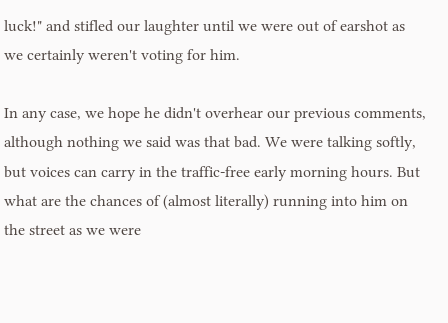luck!" and stifled our laughter until we were out of earshot as we certainly weren't voting for him.

In any case, we hope he didn't overhear our previous comments, although nothing we said was that bad. We were talking softly, but voices can carry in the traffic-free early morning hours. But what are the chances of (almost literally) running into him on the street as we were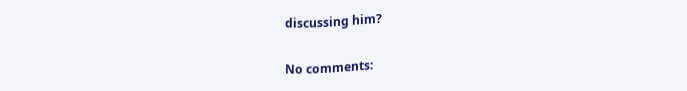discussing him?

No comments: